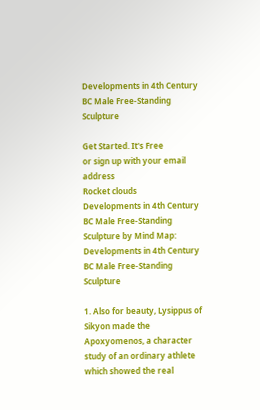Developments in 4th Century BC Male Free-Standing Sculpture

Get Started. It's Free
or sign up with your email address
Rocket clouds
Developments in 4th Century BC Male Free-Standing Sculpture by Mind Map: Developments in 4th Century BC Male Free-Standing Sculpture

1. Also for beauty, Lysippus of Sikyon made the Apoxyomenos, a character study of an ordinary athlete which showed the real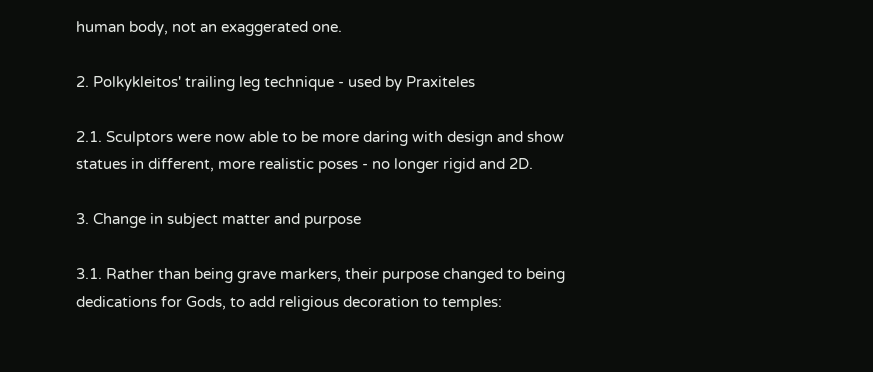human body, not an exaggerated one.

2. Polkykleitos' trailing leg technique - used by Praxiteles

2.1. Sculptors were now able to be more daring with design and show statues in different, more realistic poses - no longer rigid and 2D.

3. Change in subject matter and purpose

3.1. Rather than being grave markers, their purpose changed to being dedications for Gods, to add religious decoration to temples: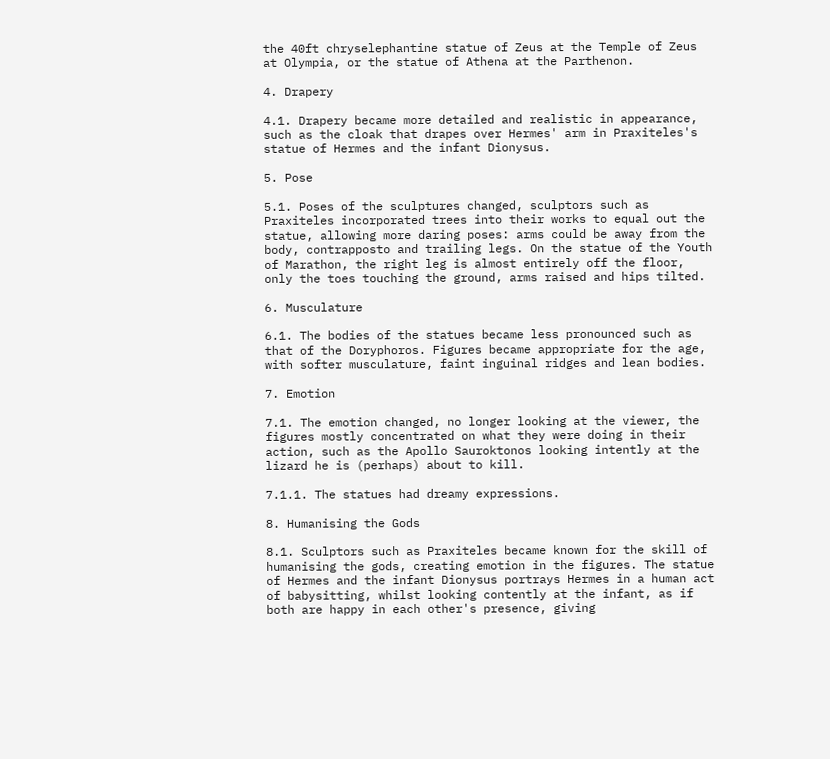the 40ft chryselephantine statue of Zeus at the Temple of Zeus at Olympia, or the statue of Athena at the Parthenon.

4. Drapery

4.1. Drapery became more detailed and realistic in appearance, such as the cloak that drapes over Hermes' arm in Praxiteles's statue of Hermes and the infant Dionysus.

5. Pose

5.1. Poses of the sculptures changed, sculptors such as Praxiteles incorporated trees into their works to equal out the statue, allowing more daring poses: arms could be away from the body, contrapposto and trailing legs. On the statue of the Youth of Marathon, the right leg is almost entirely off the floor, only the toes touching the ground, arms raised and hips tilted.

6. Musculature

6.1. The bodies of the statues became less pronounced such as that of the Doryphoros. Figures became appropriate for the age, with softer musculature, faint inguinal ridges and lean bodies.

7. Emotion

7.1. The emotion changed, no longer looking at the viewer, the figures mostly concentrated on what they were doing in their action, such as the Apollo Sauroktonos looking intently at the lizard he is (perhaps) about to kill.

7.1.1. The statues had dreamy expressions.

8. Humanising the Gods

8.1. Sculptors such as Praxiteles became known for the skill of humanising the gods, creating emotion in the figures. The statue of Hermes and the infant Dionysus portrays Hermes in a human act of babysitting, whilst looking contently at the infant, as if both are happy in each other's presence, giving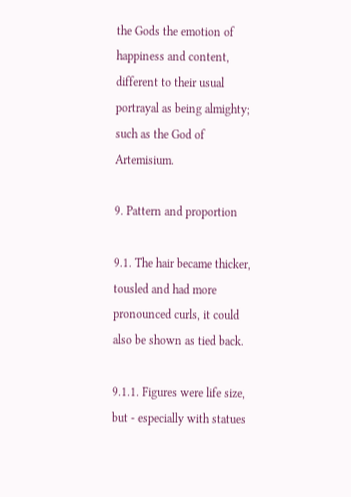the Gods the emotion of happiness and content, different to their usual portrayal as being almighty; such as the God of Artemisium.

9. Pattern and proportion

9.1. The hair became thicker, tousled and had more pronounced curls, it could also be shown as tied back.

9.1.1. Figures were life size, but - especially with statues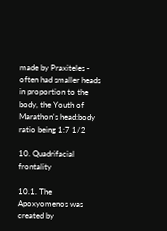made by Praxiteles - often had smaller heads in proportion to the body, the Youth of Marathon's head:body ratio being 1:7 1/2

10. Quadrifacial frontality

10.1. The Apoxyomenos was created by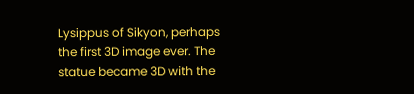Lysippus of Sikyon, perhaps the first 3D image ever. The statue became 3D with the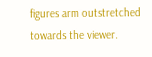figures arm outstretched towards the viewer.